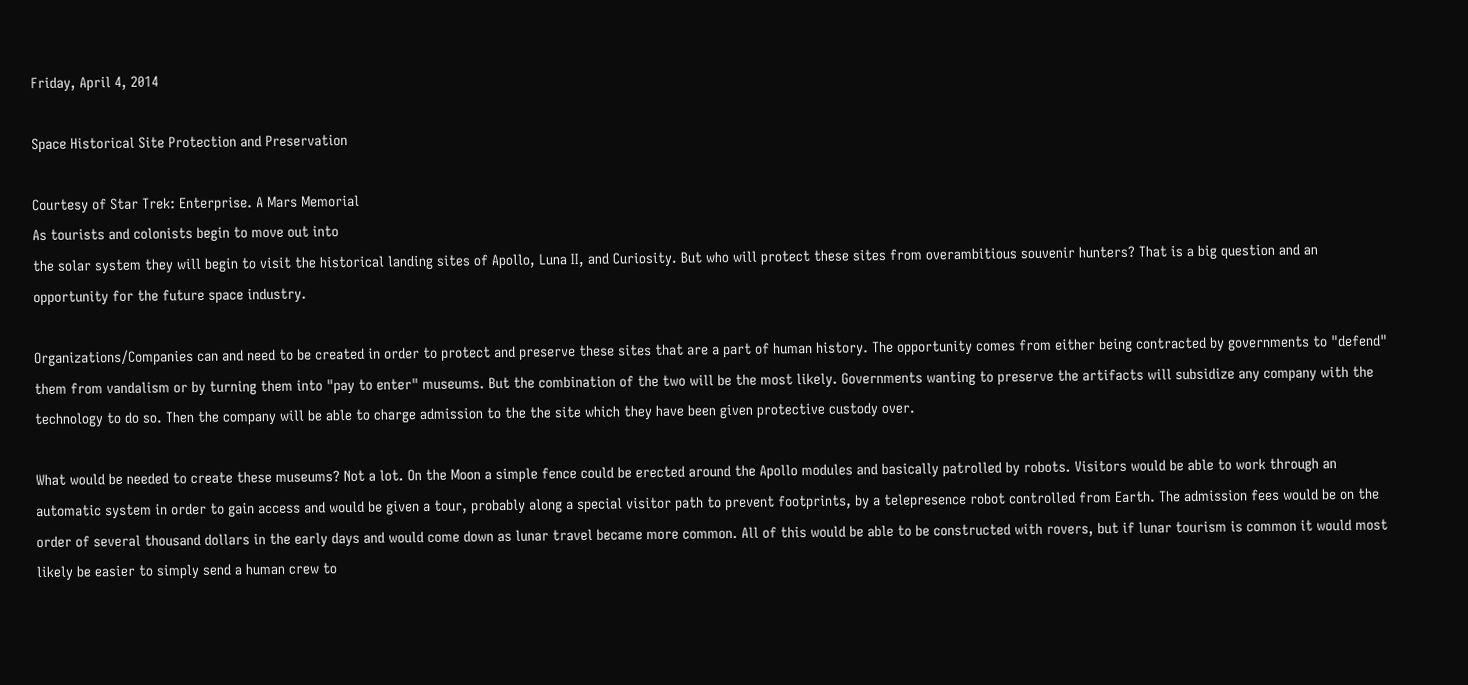Friday, April 4, 2014

Space Historical Site Protection and Preservation

Courtesy of Star Trek: Enterprise. A Mars Memorial
As tourists and colonists begin to move out into
the solar system they will begin to visit the historical landing sites of Apollo, Luna II, and Curiosity. But who will protect these sites from overambitious souvenir hunters? That is a big question and an opportunity for the future space industry.

Organizations/Companies can and need to be created in order to protect and preserve these sites that are a part of human history. The opportunity comes from either being contracted by governments to "defend" them from vandalism or by turning them into "pay to enter" museums. But the combination of the two will be the most likely. Governments wanting to preserve the artifacts will subsidize any company with the technology to do so. Then the company will be able to charge admission to the the site which they have been given protective custody over.

What would be needed to create these museums? Not a lot. On the Moon a simple fence could be erected around the Apollo modules and basically patrolled by robots. Visitors would be able to work through an automatic system in order to gain access and would be given a tour, probably along a special visitor path to prevent footprints, by a telepresence robot controlled from Earth. The admission fees would be on the order of several thousand dollars in the early days and would come down as lunar travel became more common. All of this would be able to be constructed with rovers, but if lunar tourism is common it would most likely be easier to simply send a human crew to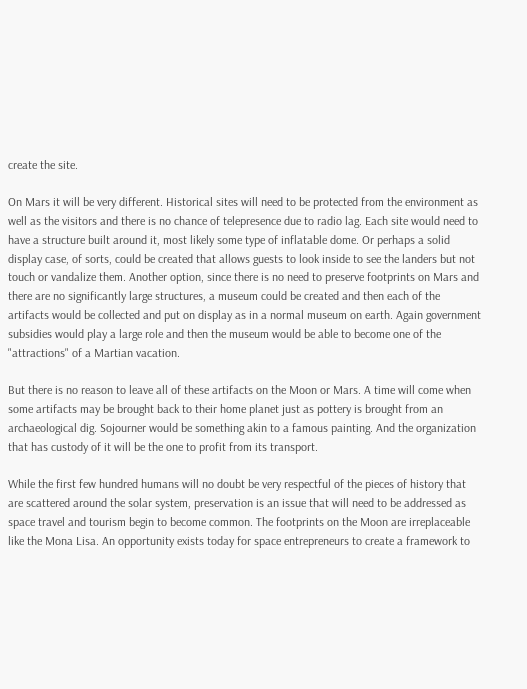create the site.

On Mars it will be very different. Historical sites will need to be protected from the environment as well as the visitors and there is no chance of telepresence due to radio lag. Each site would need to have a structure built around it, most likely some type of inflatable dome. Or perhaps a solid display case, of sorts, could be created that allows guests to look inside to see the landers but not touch or vandalize them. Another option, since there is no need to preserve footprints on Mars and there are no significantly large structures, a museum could be created and then each of the artifacts would be collected and put on display as in a normal museum on earth. Again government subsidies would play a large role and then the museum would be able to become one of the "attractions" of a Martian vacation.

But there is no reason to leave all of these artifacts on the Moon or Mars. A time will come when some artifacts may be brought back to their home planet just as pottery is brought from an archaeological dig. Sojourner would be something akin to a famous painting. And the organization that has custody of it will be the one to profit from its transport.

While the first few hundred humans will no doubt be very respectful of the pieces of history that are scattered around the solar system, preservation is an issue that will need to be addressed as space travel and tourism begin to become common. The footprints on the Moon are irreplaceable like the Mona Lisa. An opportunity exists today for space entrepreneurs to create a framework to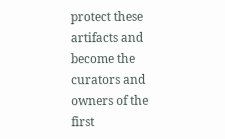protect these artifacts and become the curators and owners of the first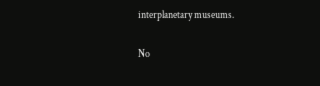interplanetary museums.

No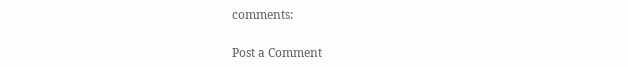comments:

Post a Comment